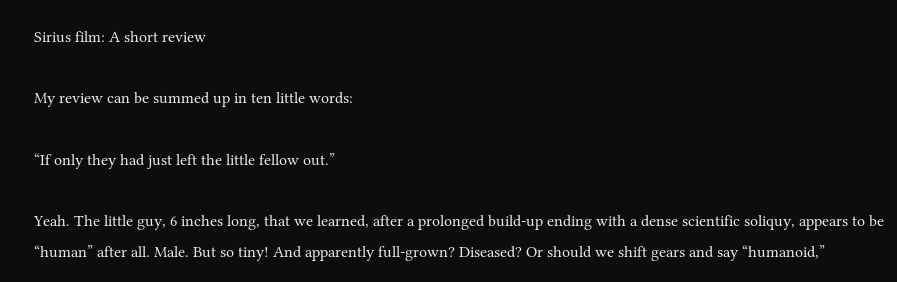Sirius film: A short review

My review can be summed up in ten little words:

“If only they had just left the little fellow out.”

Yeah. The little guy, 6 inches long, that we learned, after a prolonged build-up ending with a dense scientific soliquy, appears to be “human” after all. Male. But so tiny! And apparently full-grown? Diseased? Or should we shift gears and say “humanoid,”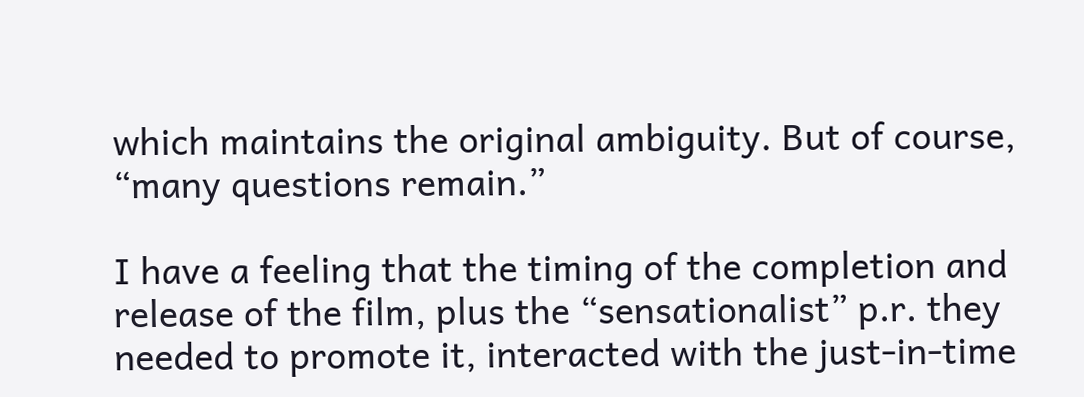which maintains the original ambiguity. But of course, “many questions remain.”

I have a feeling that the timing of the completion and release of the film, plus the “sensationalist” p.r. they needed to promote it, interacted with the just-in-time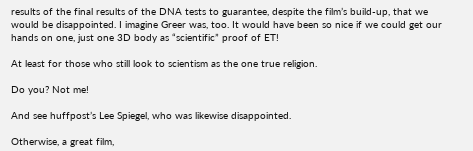results of the final results of the DNA tests to guarantee, despite the film’s build-up, that we would be disappointed. I imagine Greer was, too. It would have been so nice if we could get our hands on one, just one 3D body as “scientific” proof of ET!

At least for those who still look to scientism as the one true religion.

Do you? Not me!

And see huffpost’s Lee Spiegel, who was likewise disappointed.

Otherwise, a great film,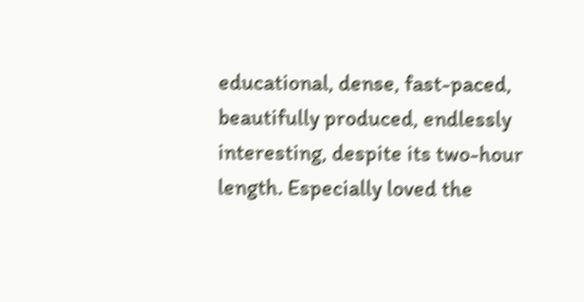educational, dense, fast-paced, beautifully produced, endlessly interesting, despite its two-hour length. Especially loved the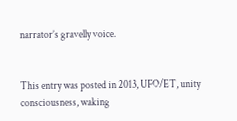narrator’s gravelly voice.


This entry was posted in 2013, UFO/ET, unity consciousness, waking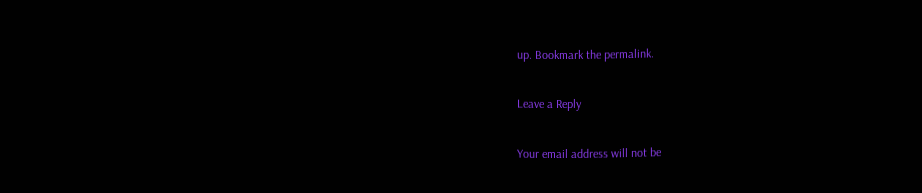up. Bookmark the permalink.

Leave a Reply

Your email address will not be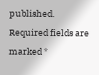published. Required fields are marked *